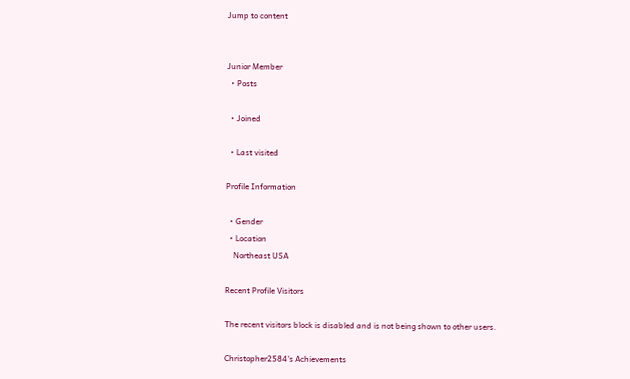Jump to content


Junior Member
  • Posts

  • Joined

  • Last visited

Profile Information

  • Gender
  • Location
    Northeast USA

Recent Profile Visitors

The recent visitors block is disabled and is not being shown to other users.

Christopher2584's Achievements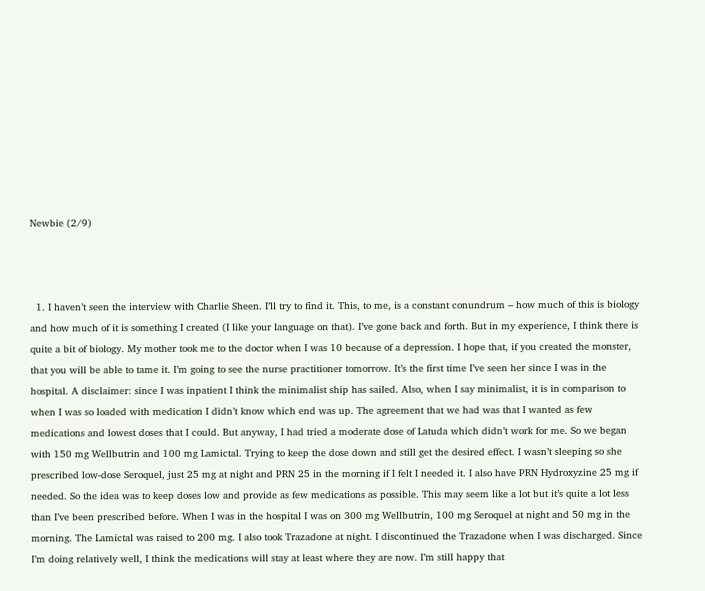Newbie (2/9)



  1. I haven’t seen the interview with Charlie Sheen. I’ll try to find it. This, to me, is a constant conundrum – how much of this is biology and how much of it is something I created (I like your language on that). I’ve gone back and forth. But in my experience, I think there is quite a bit of biology. My mother took me to the doctor when I was 10 because of a depression. I hope that, if you created the monster, that you will be able to tame it. I’m going to see the nurse practitioner tomorrow. It’s the first time I’ve seen her since I was in the hospital. A disclaimer: since I was inpatient I think the minimalist ship has sailed. Also, when I say minimalist, it is in comparison to when I was so loaded with medication I didn’t know which end was up. The agreement that we had was that I wanted as few medications and lowest doses that I could. But anyway, I had tried a moderate dose of Latuda which didn’t work for me. So we began with 150 mg Wellbutrin and 100 mg Lamictal. Trying to keep the dose down and still get the desired effect. I wasn’t sleeping so she prescribed low-dose Seroquel, just 25 mg at night and PRN 25 in the morning if I felt I needed it. I also have PRN Hydroxyzine 25 mg if needed. So the idea was to keep doses low and provide as few medications as possible. This may seem like a lot but it’s quite a lot less than I’ve been prescribed before. When I was in the hospital I was on 300 mg Wellbutrin, 100 mg Seroquel at night and 50 mg in the morning. The Lamictal was raised to 200 mg. I also took Trazadone at night. I discontinued the Trazadone when I was discharged. Since I’m doing relatively well, I think the medications will stay at least where they are now. I’m still happy that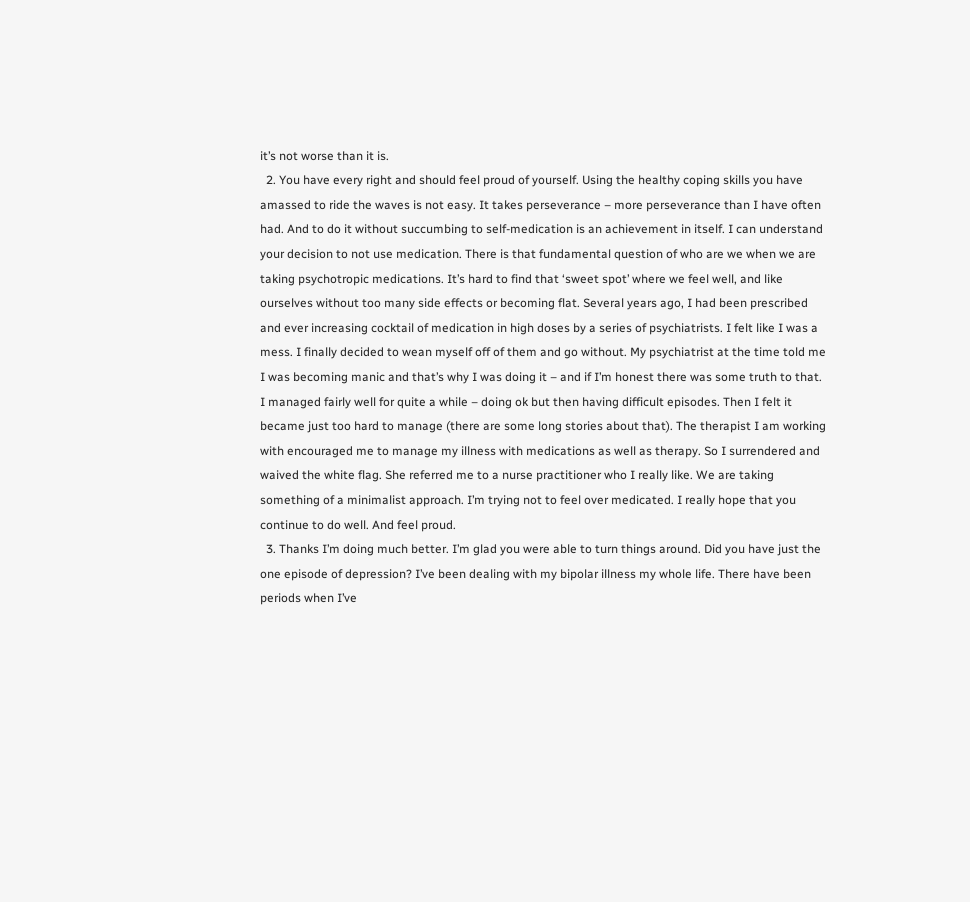it’s not worse than it is.
  2. You have every right and should feel proud of yourself. Using the healthy coping skills you have amassed to ride the waves is not easy. It takes perseverance – more perseverance than I have often had. And to do it without succumbing to self-medication is an achievement in itself. I can understand your decision to not use medication. There is that fundamental question of who are we when we are taking psychotropic medications. It’s hard to find that ‘sweet spot’ where we feel well, and like ourselves without too many side effects or becoming flat. Several years ago, I had been prescribed and ever increasing cocktail of medication in high doses by a series of psychiatrists. I felt like I was a mess. I finally decided to wean myself off of them and go without. My psychiatrist at the time told me I was becoming manic and that’s why I was doing it – and if I’m honest there was some truth to that. I managed fairly well for quite a while – doing ok but then having difficult episodes. Then I felt it became just too hard to manage (there are some long stories about that). The therapist I am working with encouraged me to manage my illness with medications as well as therapy. So I surrendered and waived the white flag. She referred me to a nurse practitioner who I really like. We are taking something of a minimalist approach. I’m trying not to feel over medicated. I really hope that you continue to do well. And feel proud.
  3. Thanks I’m doing much better. I’m glad you were able to turn things around. Did you have just the one episode of depression? I’ve been dealing with my bipolar illness my whole life. There have been periods when I’ve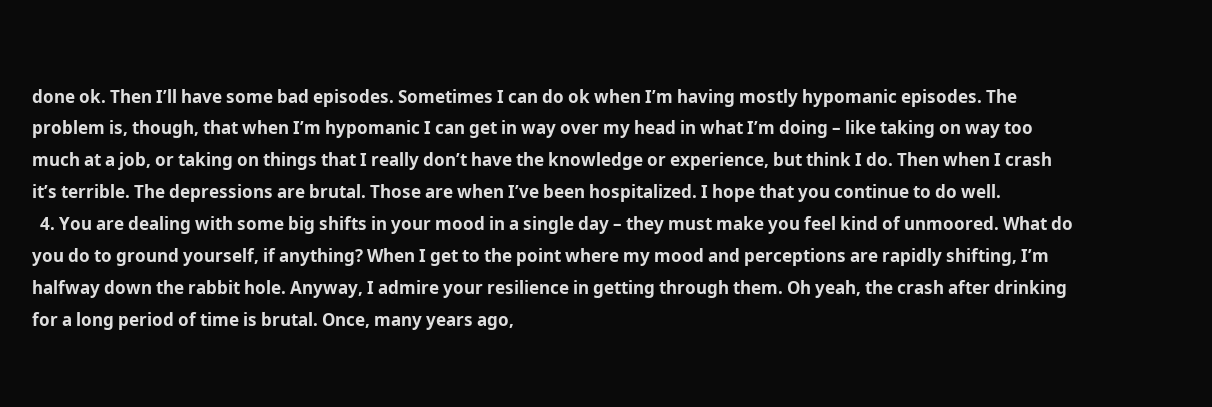done ok. Then I’ll have some bad episodes. Sometimes I can do ok when I’m having mostly hypomanic episodes. The problem is, though, that when I’m hypomanic I can get in way over my head in what I’m doing – like taking on way too much at a job, or taking on things that I really don’t have the knowledge or experience, but think I do. Then when I crash it’s terrible. The depressions are brutal. Those are when I’ve been hospitalized. I hope that you continue to do well.
  4. You are dealing with some big shifts in your mood in a single day – they must make you feel kind of unmoored. What do you do to ground yourself, if anything? When I get to the point where my mood and perceptions are rapidly shifting, I’m halfway down the rabbit hole. Anyway, I admire your resilience in getting through them. Oh yeah, the crash after drinking for a long period of time is brutal. Once, many years ago,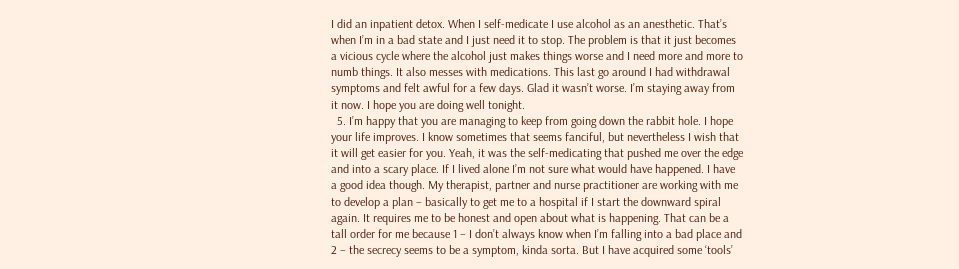I did an inpatient detox. When I self-medicate I use alcohol as an anesthetic. That’s when I’m in a bad state and I just need it to stop. The problem is that it just becomes a vicious cycle where the alcohol just makes things worse and I need more and more to numb things. It also messes with medications. This last go around I had withdrawal symptoms and felt awful for a few days. Glad it wasn’t worse. I’m staying away from it now. I hope you are doing well tonight.
  5. I’m happy that you are managing to keep from going down the rabbit hole. I hope your life improves. I know sometimes that seems fanciful, but nevertheless I wish that it will get easier for you. Yeah, it was the self-medicating that pushed me over the edge and into a scary place. If I lived alone I’m not sure what would have happened. I have a good idea though. My therapist, partner and nurse practitioner are working with me to develop a plan – basically to get me to a hospital if I start the downward spiral again. It requires me to be honest and open about what is happening. That can be a tall order for me because 1 – I don’t always know when I’m falling into a bad place and 2 – the secrecy seems to be a symptom, kinda sorta. But I have acquired some ‘tools’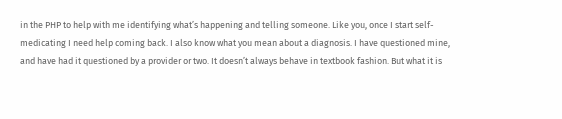in the PHP to help with me identifying what’s happening and telling someone. Like you, once I start self-medicating I need help coming back. I also know what you mean about a diagnosis. I have questioned mine, and have had it questioned by a provider or two. It doesn’t always behave in textbook fashion. But what it is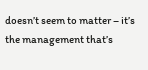doesn’t seem to matter – it’s the management that’s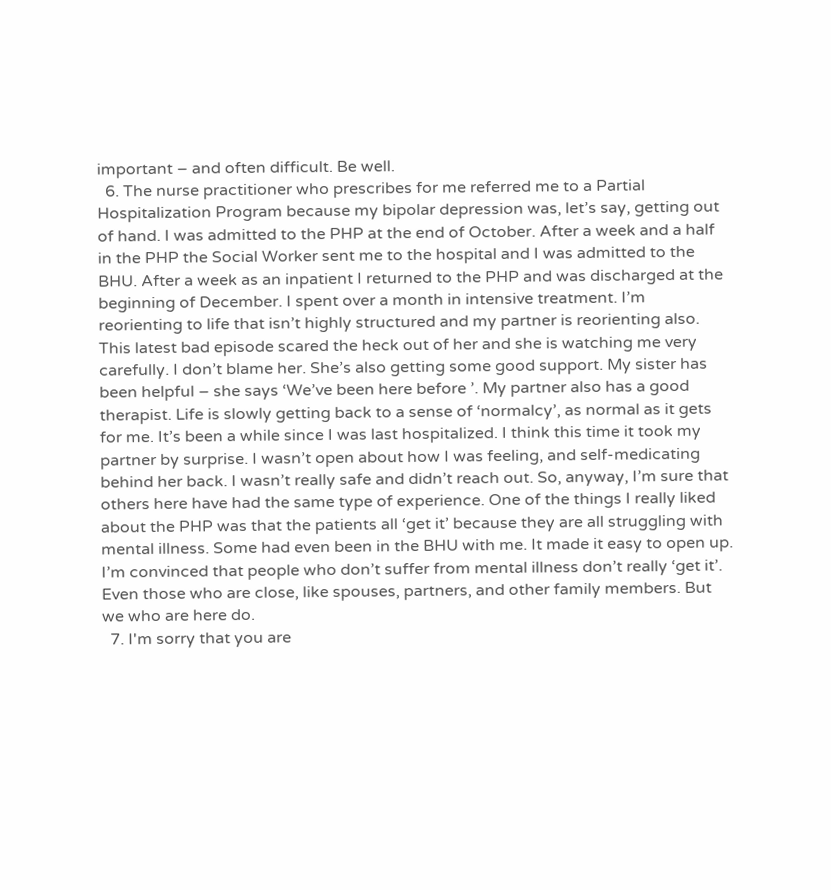important – and often difficult. Be well.
  6. The nurse practitioner who prescribes for me referred me to a Partial Hospitalization Program because my bipolar depression was, let’s say, getting out of hand. I was admitted to the PHP at the end of October. After a week and a half in the PHP the Social Worker sent me to the hospital and I was admitted to the BHU. After a week as an inpatient I returned to the PHP and was discharged at the beginning of December. I spent over a month in intensive treatment. I’m reorienting to life that isn’t highly structured and my partner is reorienting also. This latest bad episode scared the heck out of her and she is watching me very carefully. I don’t blame her. She’s also getting some good support. My sister has been helpful – she says ‘We’ve been here before ’. My partner also has a good therapist. Life is slowly getting back to a sense of ‘normalcy’, as normal as it gets for me. It’s been a while since I was last hospitalized. I think this time it took my partner by surprise. I wasn’t open about how I was feeling, and self-medicating behind her back. I wasn’t really safe and didn’t reach out. So, anyway, I’m sure that others here have had the same type of experience. One of the things I really liked about the PHP was that the patients all ‘get it’ because they are all struggling with mental illness. Some had even been in the BHU with me. It made it easy to open up. I’m convinced that people who don’t suffer from mental illness don’t really ‘get it’. Even those who are close, like spouses, partners, and other family members. But we who are here do.
  7. I'm sorry that you are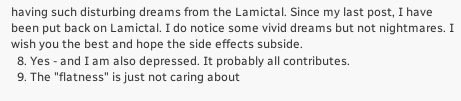having such disturbing dreams from the Lamictal. Since my last post, I have been put back on Lamictal. I do notice some vivid dreams but not nightmares. I wish you the best and hope the side effects subside.
  8. Yes - and I am also depressed. It probably all contributes.
  9. The "flatness" is just not caring about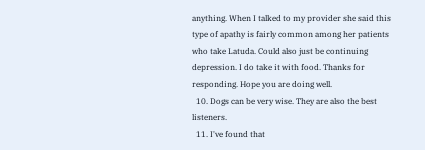anything. When I talked to my provider she said this type of apathy is fairly common among her patients who take Latuda. Could also just be continuing depression. I do take it with food. Thanks for responding. Hope you are doing well.
  10. Dogs can be very wise. They are also the best listeners.
  11. I've found that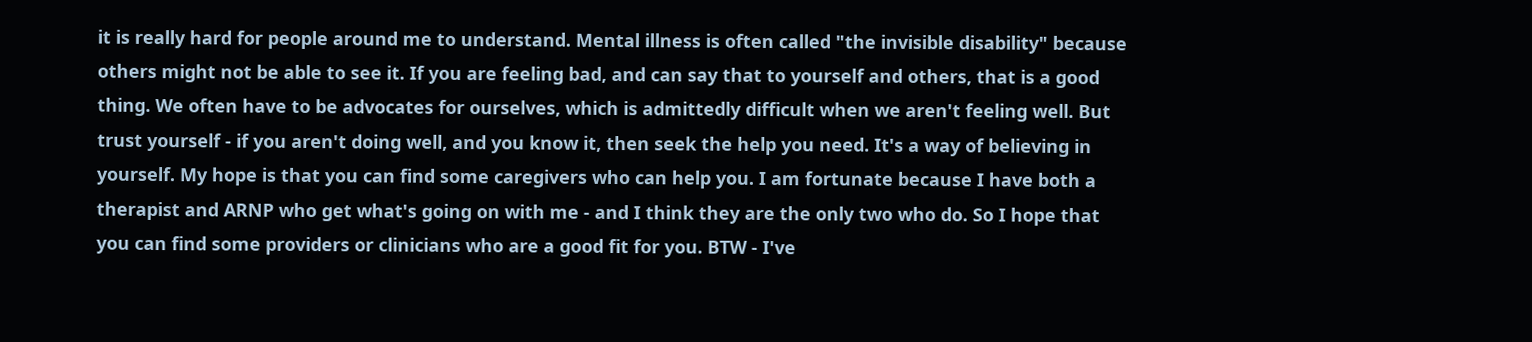it is really hard for people around me to understand. Mental illness is often called "the invisible disability" because others might not be able to see it. If you are feeling bad, and can say that to yourself and others, that is a good thing. We often have to be advocates for ourselves, which is admittedly difficult when we aren't feeling well. But trust yourself - if you aren't doing well, and you know it, then seek the help you need. It's a way of believing in yourself. My hope is that you can find some caregivers who can help you. I am fortunate because I have both a therapist and ARNP who get what's going on with me - and I think they are the only two who do. So I hope that you can find some providers or clinicians who are a good fit for you. BTW - I've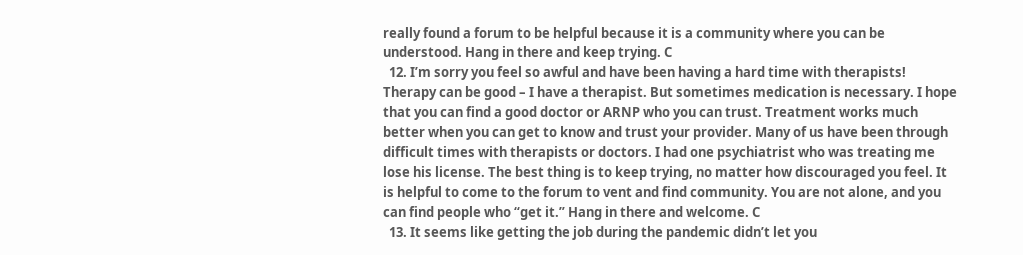really found a forum to be helpful because it is a community where you can be understood. Hang in there and keep trying. C
  12. I’m sorry you feel so awful and have been having a hard time with therapists! Therapy can be good – I have a therapist. But sometimes medication is necessary. I hope that you can find a good doctor or ARNP who you can trust. Treatment works much better when you can get to know and trust your provider. Many of us have been through difficult times with therapists or doctors. I had one psychiatrist who was treating me lose his license. The best thing is to keep trying, no matter how discouraged you feel. It is helpful to come to the forum to vent and find community. You are not alone, and you can find people who “get it.” Hang in there and welcome. C
  13. It seems like getting the job during the pandemic didn’t let you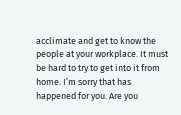acclimate and get to know the people at your workplace. It must be hard to try to get into it from home. I’m sorry that has happened for you. Are you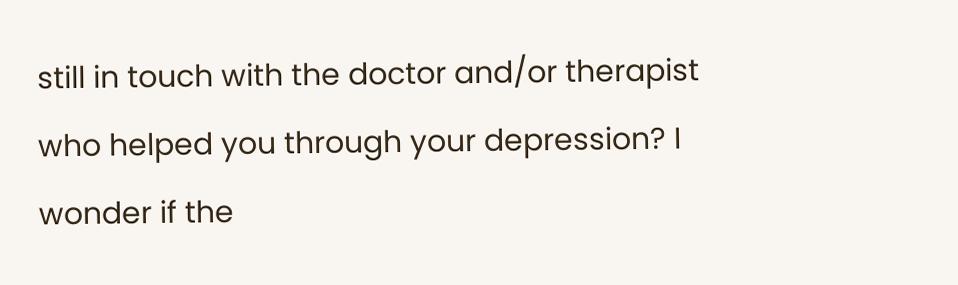still in touch with the doctor and/or therapist who helped you through your depression? I wonder if the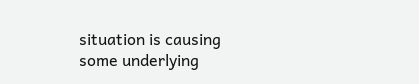situation is causing some underlying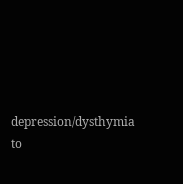depression/dysthymia to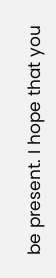be present. I hope that you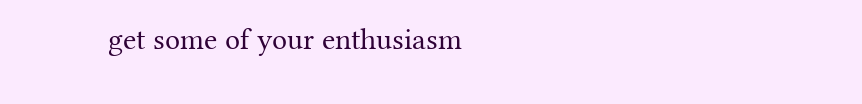get some of your enthusiasm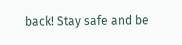back! Stay safe and be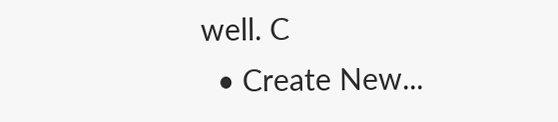well. C
  • Create New...